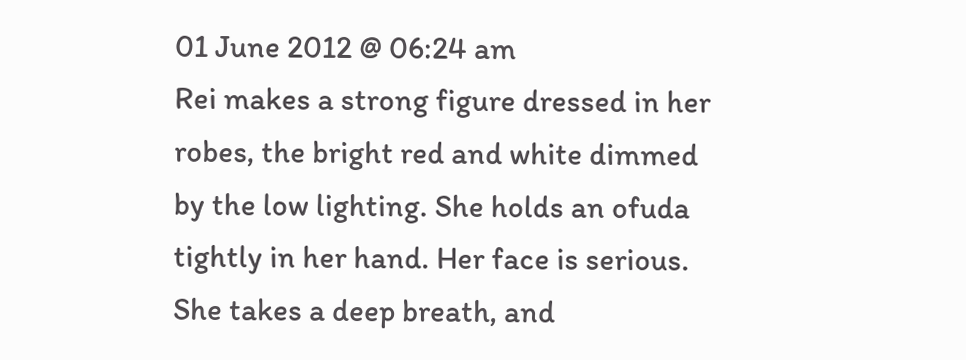01 June 2012 @ 06:24 am
Rei makes a strong figure dressed in her robes, the bright red and white dimmed by the low lighting. She holds an ofuda tightly in her hand. Her face is serious. She takes a deep breath, and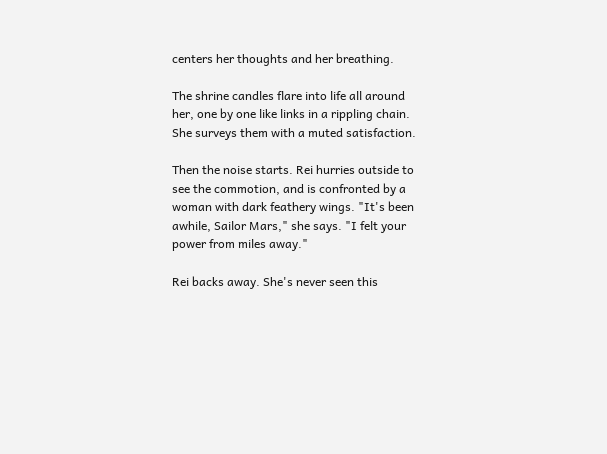centers her thoughts and her breathing.

The shrine candles flare into life all around her, one by one like links in a rippling chain. She surveys them with a muted satisfaction.

Then the noise starts. Rei hurries outside to see the commotion, and is confronted by a woman with dark feathery wings. "It's been awhile, Sailor Mars," she says. "I felt your power from miles away."

Rei backs away. She's never seen this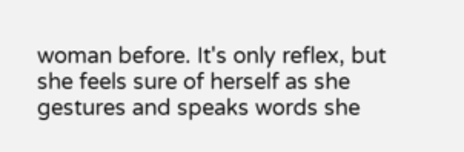woman before. It's only reflex, but she feels sure of herself as she gestures and speaks words she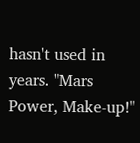hasn't used in years. "Mars Power, Make-up!"